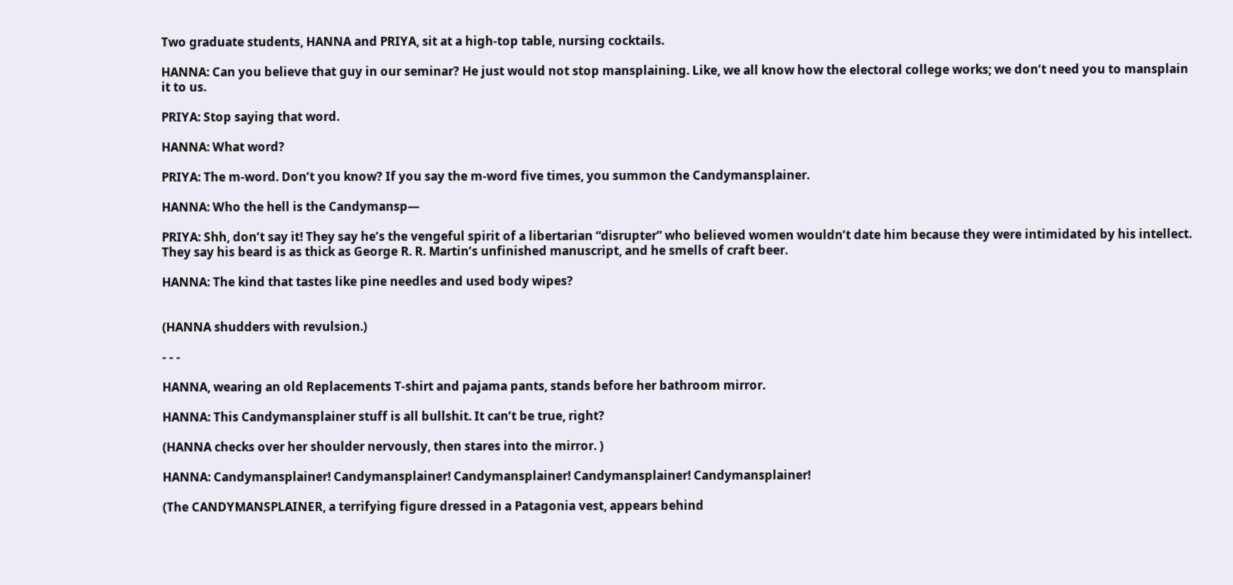Two graduate students, HANNA and PRIYA, sit at a high-top table, nursing cocktails.

HANNA: Can you believe that guy in our seminar? He just would not stop mansplaining. Like, we all know how the electoral college works; we don’t need you to mansplain it to us.

PRIYA: Stop saying that word.

HANNA: What word?

PRIYA: The m-word. Don’t you know? If you say the m-word five times, you summon the Candymansplainer.

HANNA: Who the hell is the Candymansp—

PRIYA: Shh, don’t say it! They say he’s the vengeful spirit of a libertarian “disrupter” who believed women wouldn’t date him because they were intimidated by his intellect. They say his beard is as thick as George R. R. Martin’s unfinished manuscript, and he smells of craft beer.

HANNA: The kind that tastes like pine needles and used body wipes?


(HANNA shudders with revulsion.)

- - -

HANNA, wearing an old Replacements T-shirt and pajama pants, stands before her bathroom mirror.

HANNA: This Candymansplainer stuff is all bullshit. It can’t be true, right?

(HANNA checks over her shoulder nervously, then stares into the mirror. )

HANNA: Candymansplainer! Candymansplainer! Candymansplainer! Candymansplainer! Candymansplainer!

(The CANDYMANSPLAINER, a terrifying figure dressed in a Patagonia vest, appears behind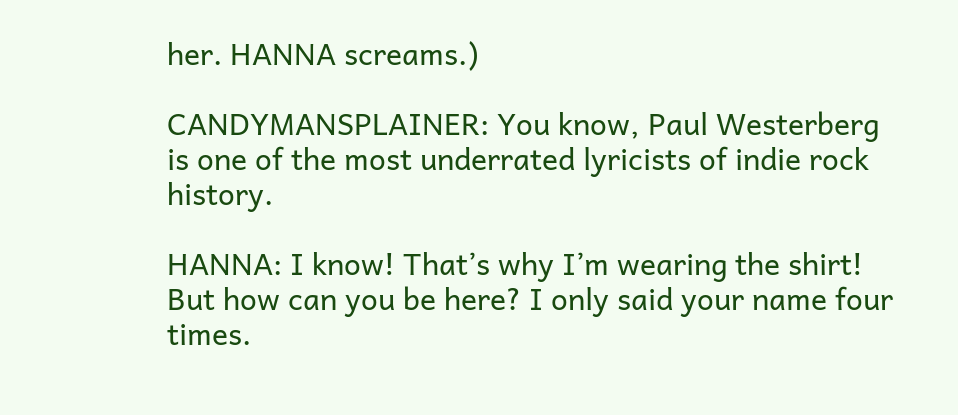her. HANNA screams.)

CANDYMANSPLAINER: You know, Paul Westerberg is one of the most underrated lyricists of indie rock history.

HANNA: I know! That’s why I’m wearing the shirt! But how can you be here? I only said your name four times.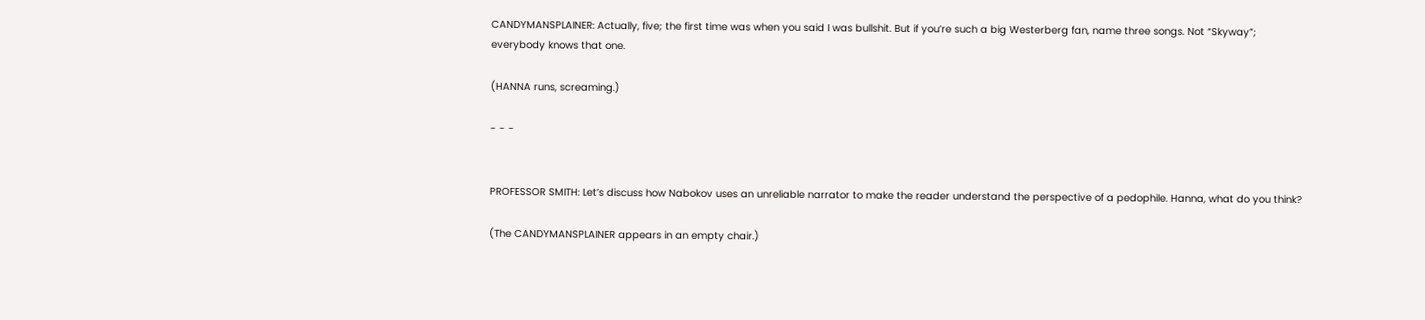CANDYMANSPLAINER: Actually, five; the first time was when you said I was bullshit. But if you’re such a big Westerberg fan, name three songs. Not “Skyway”; everybody knows that one.

(HANNA runs, screaming.)

- - -


PROFESSOR SMITH: Let’s discuss how Nabokov uses an unreliable narrator to make the reader understand the perspective of a pedophile. Hanna, what do you think?

(The CANDYMANSPLAINER appears in an empty chair.)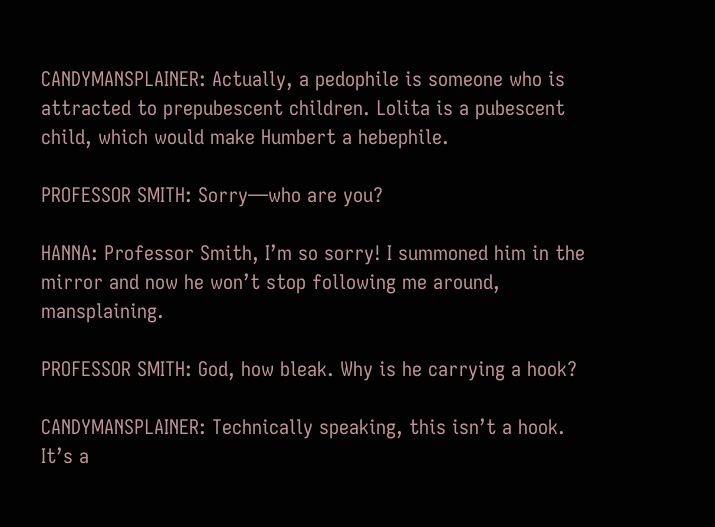CANDYMANSPLAINER: Actually, a pedophile is someone who is attracted to prepubescent children. Lolita is a pubescent child, which would make Humbert a hebephile.

PROFESSOR SMITH: Sorry—who are you?

HANNA: Professor Smith, I’m so sorry! I summoned him in the mirror and now he won’t stop following me around, mansplaining.

PROFESSOR SMITH: God, how bleak. Why is he carrying a hook?

CANDYMANSPLAINER: Technically speaking, this isn’t a hook. It’s a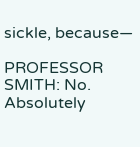sickle, because—

PROFESSOR SMITH: No. Absolutely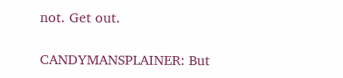not. Get out.

CANDYMANSPLAINER: But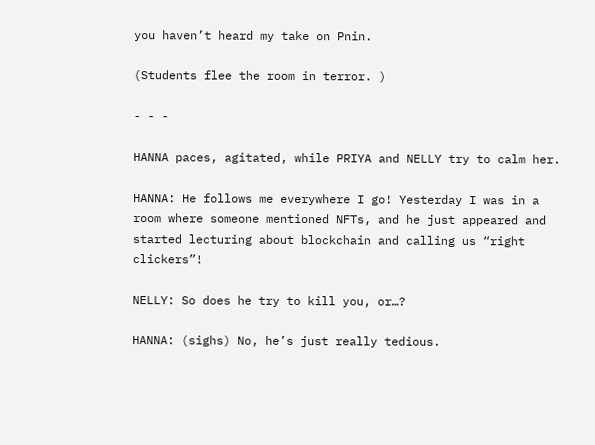you haven’t heard my take on Pnin.

(Students flee the room in terror. )

- - -

HANNA paces, agitated, while PRIYA and NELLY try to calm her.

HANNA: He follows me everywhere I go! Yesterday I was in a room where someone mentioned NFTs, and he just appeared and started lecturing about blockchain and calling us “right clickers”!

NELLY: So does he try to kill you, or…?

HANNA: (sighs) No, he’s just really tedious.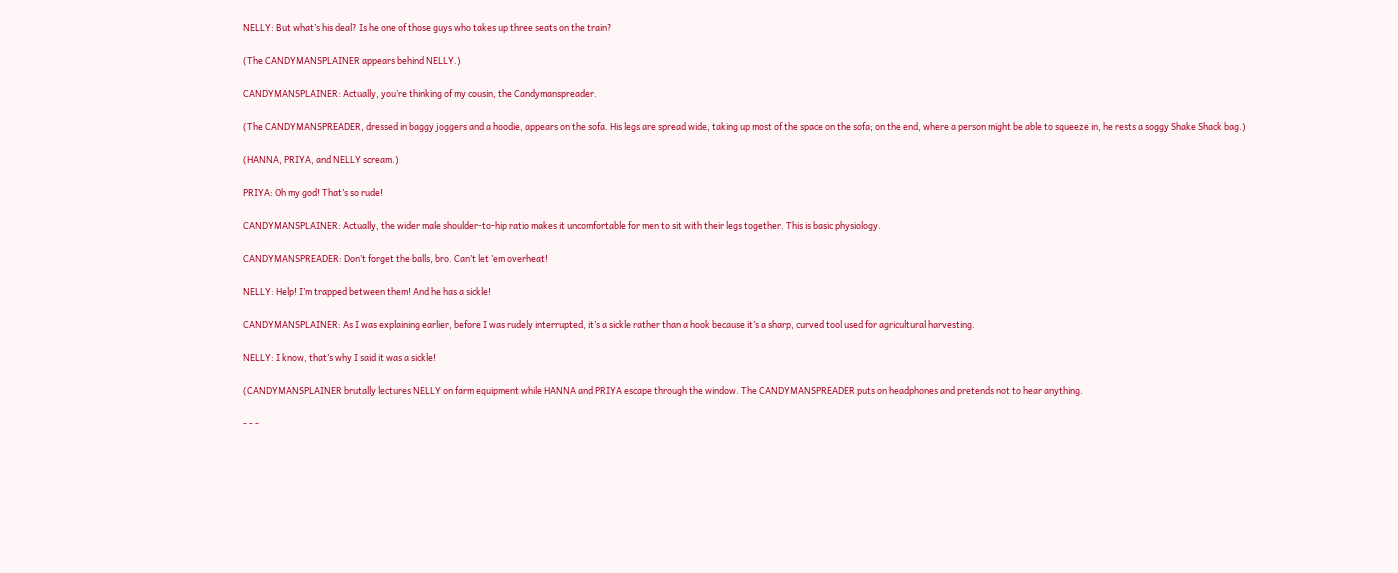NELLY: But what’s his deal? Is he one of those guys who takes up three seats on the train?

(The CANDYMANSPLAINER appears behind NELLY.)

CANDYMANSPLAINER: Actually, you’re thinking of my cousin, the Candymanspreader.

(The CANDYMANSPREADER, dressed in baggy joggers and a hoodie, appears on the sofa. His legs are spread wide, taking up most of the space on the sofa; on the end, where a person might be able to squeeze in, he rests a soggy Shake Shack bag.)

(HANNA, PRIYA, and NELLY scream.)

PRIYA: Oh my god! That’s so rude!

CANDYMANSPLAINER: Actually, the wider male shoulder-to-hip ratio makes it uncomfortable for men to sit with their legs together. This is basic physiology.

CANDYMANSPREADER: Don’t forget the balls, bro. Can’t let ’em overheat!

NELLY: Help! I’m trapped between them! And he has a sickle!

CANDYMANSPLAINER: As I was explaining earlier, before I was rudely interrupted, it’s a sickle rather than a hook because it’s a sharp, curved tool used for agricultural harvesting.

NELLY: I know, that’s why I said it was a sickle!

(CANDYMANSPLAINER brutally lectures NELLY on farm equipment while HANNA and PRIYA escape through the window. The CANDYMANSPREADER puts on headphones and pretends not to hear anything.

- - -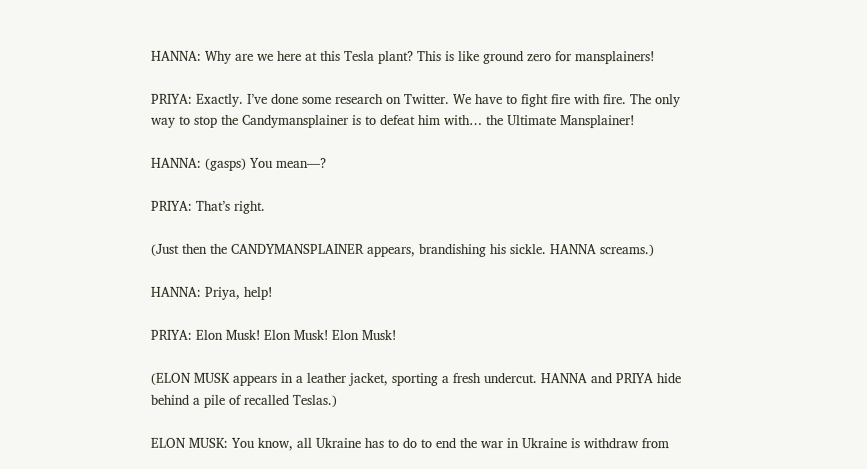HANNA: Why are we here at this Tesla plant? This is like ground zero for mansplainers!

PRIYA: Exactly. I’ve done some research on Twitter. We have to fight fire with fire. The only way to stop the Candymansplainer is to defeat him with… the Ultimate Mansplainer!

HANNA: (gasps) You mean—?

PRIYA: That’s right.

(Just then the CANDYMANSPLAINER appears, brandishing his sickle. HANNA screams.)

HANNA: Priya, help!

PRIYA: Elon Musk! Elon Musk! Elon Musk!

(ELON MUSK appears in a leather jacket, sporting a fresh undercut. HANNA and PRIYA hide behind a pile of recalled Teslas.)

ELON MUSK: You know, all Ukraine has to do to end the war in Ukraine is withdraw from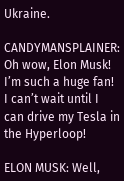Ukraine.

CANDYMANSPLAINER: Oh wow, Elon Musk! I’m such a huge fan! I can’t wait until I can drive my Tesla in the Hyperloop!

ELON MUSK: Well,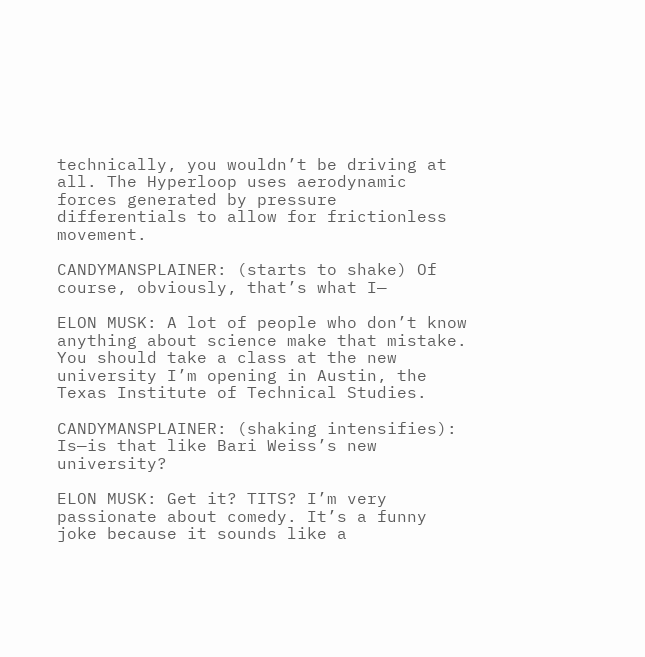technically, you wouldn’t be driving at all. The Hyperloop uses aerodynamic forces generated by pressure differentials to allow for frictionless movement.

CANDYMANSPLAINER: (starts to shake) Of course, obviously, that’s what I—

ELON MUSK: A lot of people who don’t know anything about science make that mistake. You should take a class at the new university I’m opening in Austin, the Texas Institute of Technical Studies.

CANDYMANSPLAINER: (shaking intensifies): Is—is that like Bari Weiss’s new university?

ELON MUSK: Get it? TITS? I’m very passionate about comedy. It’s a funny joke because it sounds like a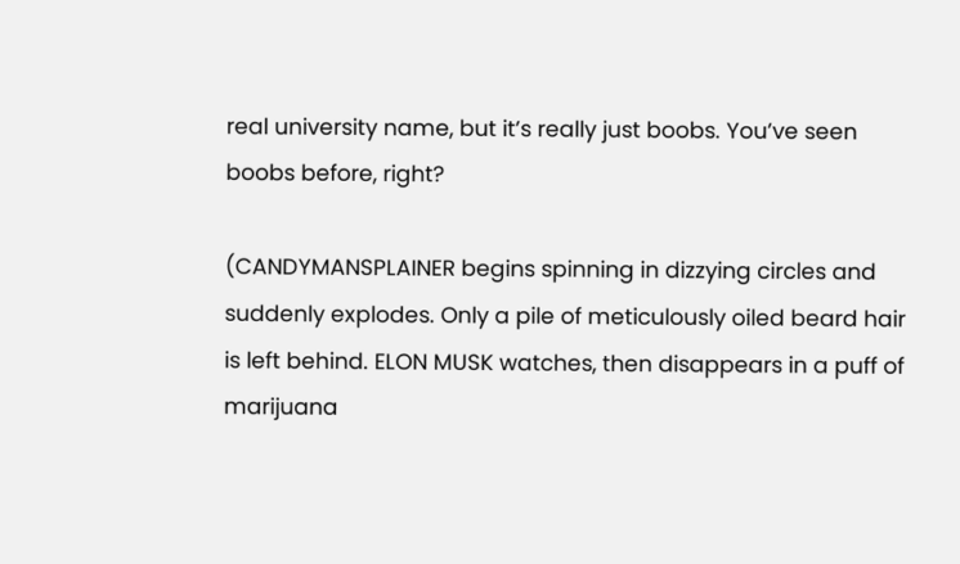real university name, but it’s really just boobs. You’ve seen boobs before, right?

(CANDYMANSPLAINER begins spinning in dizzying circles and suddenly explodes. Only a pile of meticulously oiled beard hair is left behind. ELON MUSK watches, then disappears in a puff of marijuana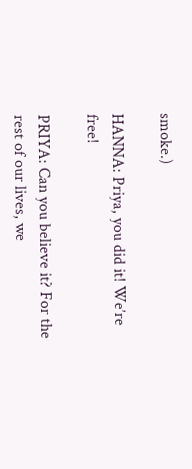smoke.)

HANNA: Priya, you did it! We’re free!

PRIYA: Can you believe it? For the rest of our lives, we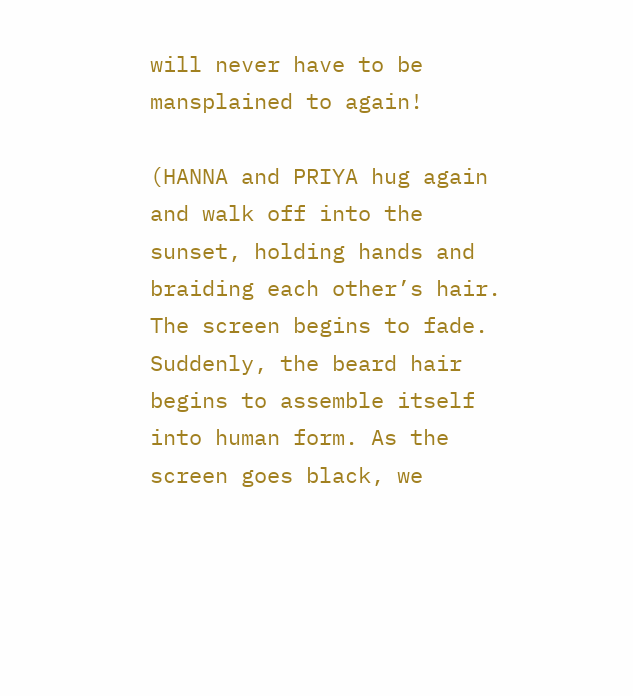will never have to be mansplained to again!

(HANNA and PRIYA hug again and walk off into the sunset, holding hands and braiding each other’s hair. The screen begins to fade. Suddenly, the beard hair begins to assemble itself into human form. As the screen goes black, we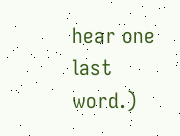hear one last word.)